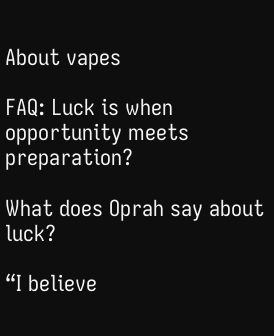About vapes

FAQ: Luck is when opportunity meets preparation?

What does Oprah say about luck?

“I believe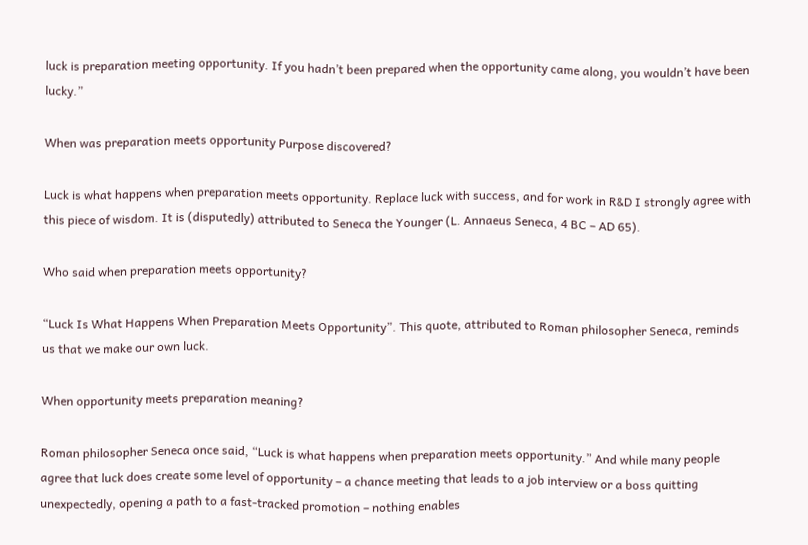luck is preparation meeting opportunity. If you hadn’t been prepared when the opportunity came along, you wouldn’t have been lucky.”

When was preparation meets opportunity Purpose discovered?

Luck is what happens when preparation meets opportunity. Replace luck with success, and for work in R&D I strongly agree with this piece of wisdom. It is (disputedly) attributed to Seneca the Younger (L. Annaeus Seneca, 4 BC – AD 65).

Who said when preparation meets opportunity?

“Luck Is What Happens When Preparation Meets Opportunity”. This quote, attributed to Roman philosopher Seneca, reminds us that we make our own luck.

When opportunity meets preparation meaning?

Roman philosopher Seneca once said, “Luck is what happens when preparation meets opportunity.” And while many people agree that luck does create some level of opportunity – a chance meeting that leads to a job interview or a boss quitting unexpectedly, opening a path to a fast-tracked promotion – nothing enables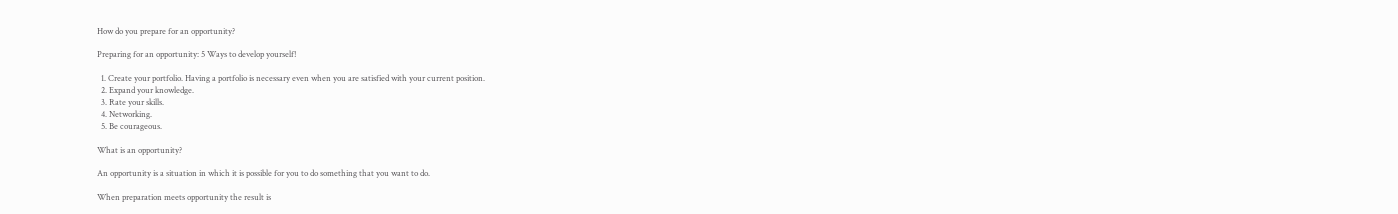How do you prepare for an opportunity?

Preparing for an opportunity: 5 Ways to develop yourself!

  1. Create your portfolio. Having a portfolio is necessary even when you are satisfied with your current position.
  2. Expand your knowledge.
  3. Rate your skills.
  4. Networking.
  5. Be courageous.

What is an opportunity?

An opportunity is a situation in which it is possible for you to do something that you want to do.

When preparation meets opportunity the result is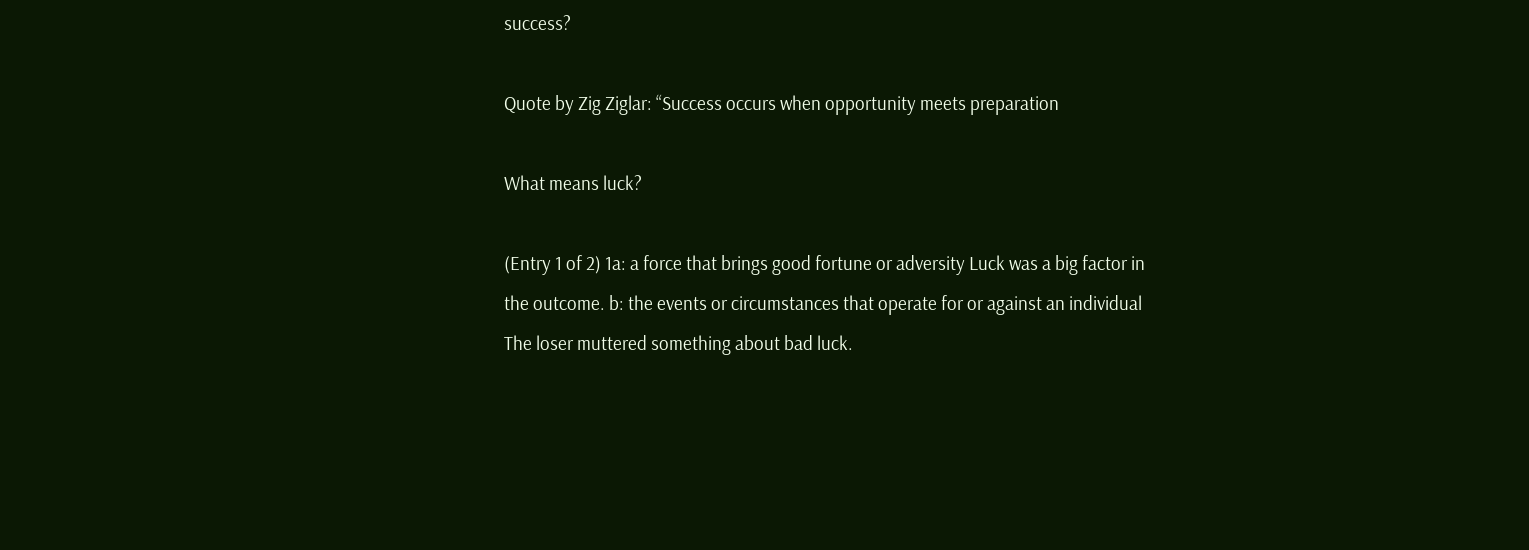success?

Quote by Zig Ziglar: “Success occurs when opportunity meets preparation

What means luck?

(Entry 1 of 2) 1a: a force that brings good fortune or adversity Luck was a big factor in the outcome. b: the events or circumstances that operate for or against an individual The loser muttered something about bad luck.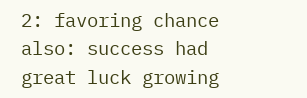2: favoring chance also: success had great luck growing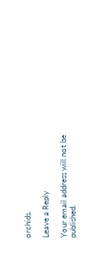orchids.

Leave a Reply

Your email address will not be published.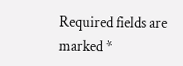Required fields are marked *